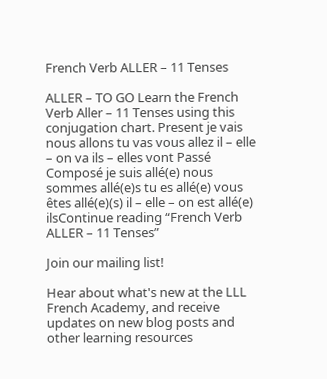French Verb ALLER – 11 Tenses

ALLER – TO GO Learn the French Verb Aller – 11 Tenses using this conjugation chart. Present je vais nous allons tu vas vous allez il – elle – on va ils – elles vont Passé Composé je suis allé(e) nous sommes allé(e)s tu es allé(e) vous êtes allé(e)(s) il – elle – on est allé(e) ilsContinue reading “French Verb ALLER – 11 Tenses”

Join our mailing list!

Hear about what's new at the LLL French Academy, and receive updates on new blog posts and other learning resources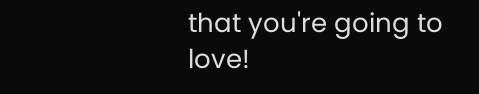that you're going to love!